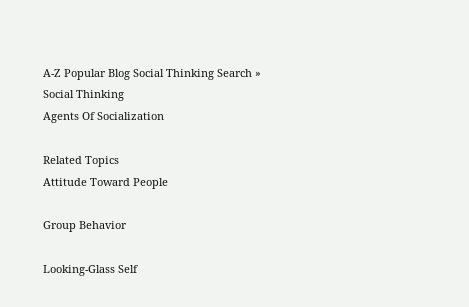A-Z Popular Blog Social Thinking Search »
Social Thinking
Agents Of Socialization

Related Topics
Attitude Toward People

Group Behavior

Looking-Glass Self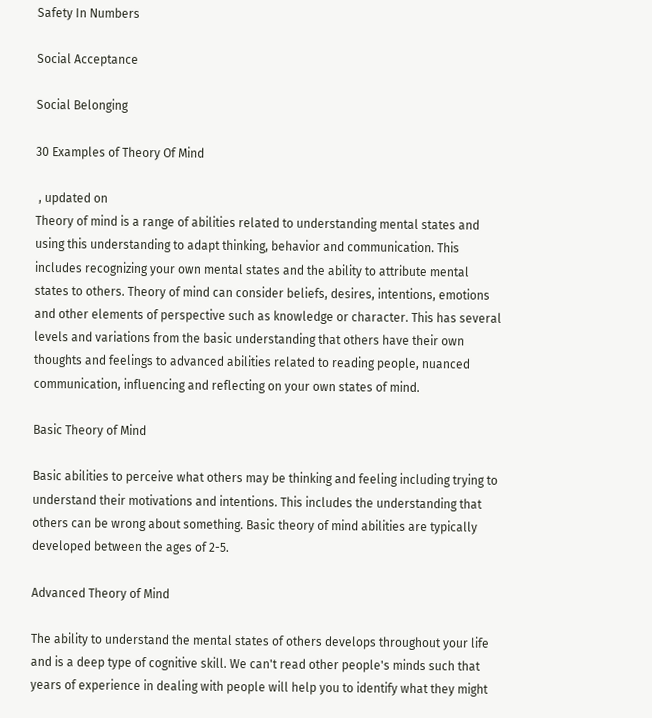Safety In Numbers

Social Acceptance

Social Belonging

30 Examples of Theory Of Mind

 , updated on
Theory of mind is a range of abilities related to understanding mental states and using this understanding to adapt thinking, behavior and communication. This includes recognizing your own mental states and the ability to attribute mental states to others. Theory of mind can consider beliefs, desires, intentions, emotions and other elements of perspective such as knowledge or character. This has several levels and variations from the basic understanding that others have their own thoughts and feelings to advanced abilities related to reading people, nuanced communication, influencing and reflecting on your own states of mind.

Basic Theory of Mind

Basic abilities to perceive what others may be thinking and feeling including trying to understand their motivations and intentions. This includes the understanding that others can be wrong about something. Basic theory of mind abilities are typically developed between the ages of 2-5.

Advanced Theory of Mind

The ability to understand the mental states of others develops throughout your life and is a deep type of cognitive skill. We can't read other people's minds such that years of experience in dealing with people will help you to identify what they might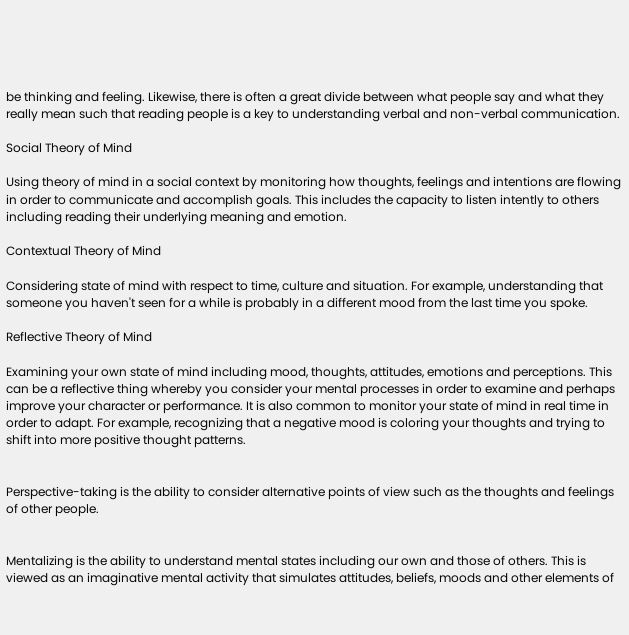be thinking and feeling. Likewise, there is often a great divide between what people say and what they really mean such that reading people is a key to understanding verbal and non-verbal communication.

Social Theory of Mind

Using theory of mind in a social context by monitoring how thoughts, feelings and intentions are flowing in order to communicate and accomplish goals. This includes the capacity to listen intently to others including reading their underlying meaning and emotion.

Contextual Theory of Mind

Considering state of mind with respect to time, culture and situation. For example, understanding that someone you haven't seen for a while is probably in a different mood from the last time you spoke.

Reflective Theory of Mind

Examining your own state of mind including mood, thoughts, attitudes, emotions and perceptions. This can be a reflective thing whereby you consider your mental processes in order to examine and perhaps improve your character or performance. It is also common to monitor your state of mind in real time in order to adapt. For example, recognizing that a negative mood is coloring your thoughts and trying to shift into more positive thought patterns.


Perspective-taking is the ability to consider alternative points of view such as the thoughts and feelings of other people.


Mentalizing is the ability to understand mental states including our own and those of others. This is viewed as an imaginative mental activity that simulates attitudes, beliefs, moods and other elements of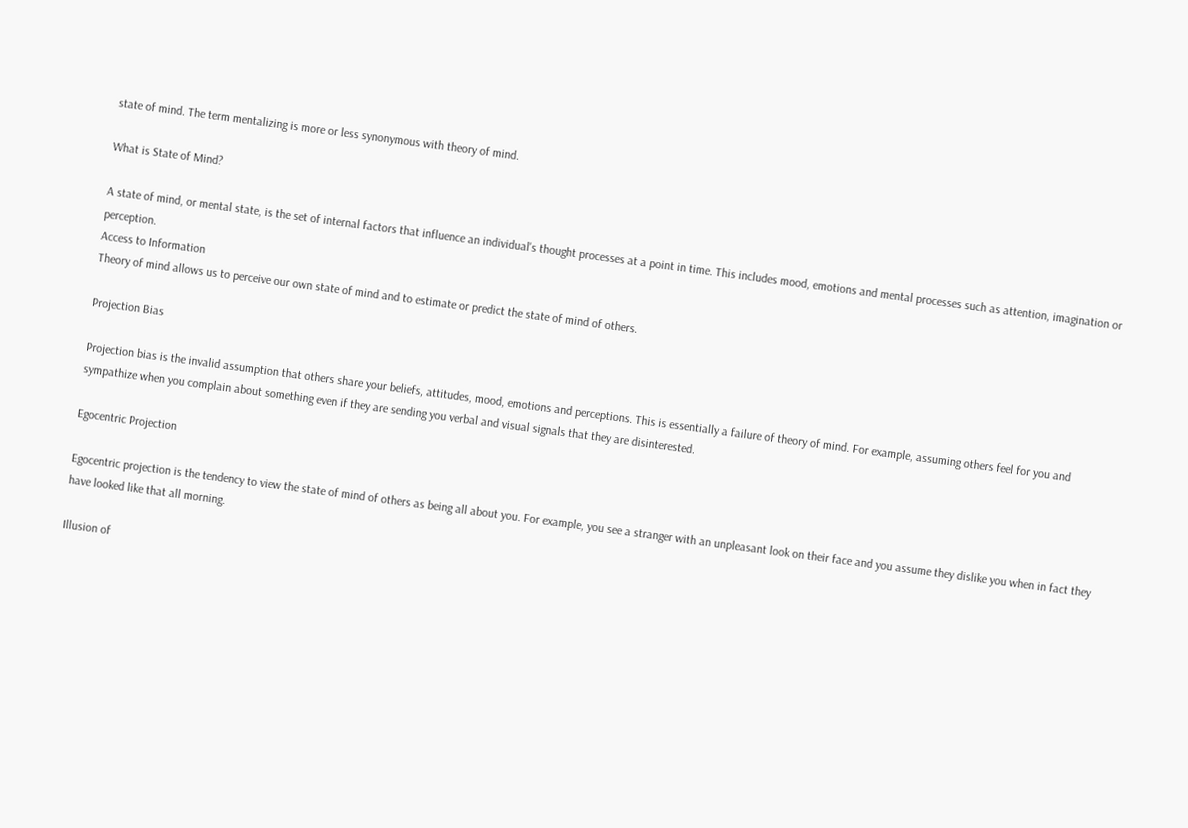state of mind. The term mentalizing is more or less synonymous with theory of mind.

What is State of Mind?

A state of mind, or mental state, is the set of internal factors that influence an individual's thought processes at a point in time. This includes mood, emotions and mental processes such as attention, imagination or perception.
Access to Information
Theory of mind allows us to perceive our own state of mind and to estimate or predict the state of mind of others.

Projection Bias

Projection bias is the invalid assumption that others share your beliefs, attitudes, mood, emotions and perceptions. This is essentially a failure of theory of mind. For example, assuming others feel for you and sympathize when you complain about something even if they are sending you verbal and visual signals that they are disinterested.

Egocentric Projection

Egocentric projection is the tendency to view the state of mind of others as being all about you. For example, you see a stranger with an unpleasant look on their face and you assume they dislike you when in fact they have looked like that all morning.

Illusion of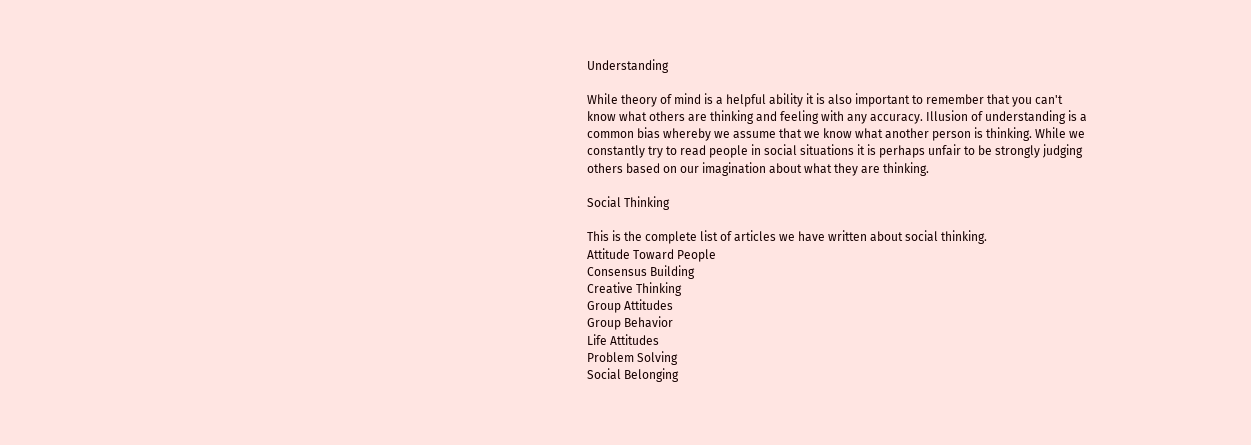Understanding

While theory of mind is a helpful ability it is also important to remember that you can't know what others are thinking and feeling with any accuracy. Illusion of understanding is a common bias whereby we assume that we know what another person is thinking. While we constantly try to read people in social situations it is perhaps unfair to be strongly judging others based on our imagination about what they are thinking.

Social Thinking

This is the complete list of articles we have written about social thinking.
Attitude Toward People
Consensus Building
Creative Thinking
Group Attitudes
Group Behavior
Life Attitudes
Problem Solving
Social Belonging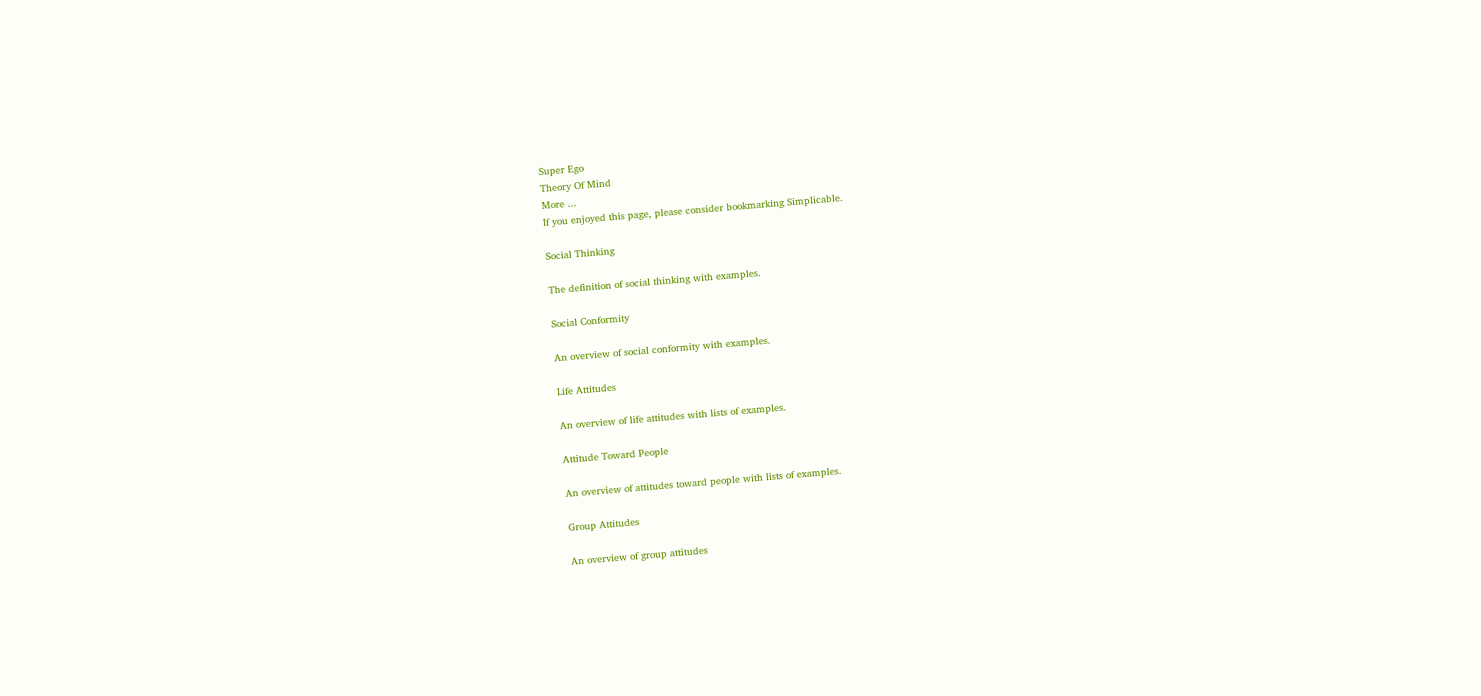Super Ego
Theory Of Mind
More ...
If you enjoyed this page, please consider bookmarking Simplicable.

Social Thinking

The definition of social thinking with examples.

Social Conformity

An overview of social conformity with examples.

Life Attitudes

An overview of life attitudes with lists of examples.

Attitude Toward People

An overview of attitudes toward people with lists of examples.

Group Attitudes

An overview of group attitudes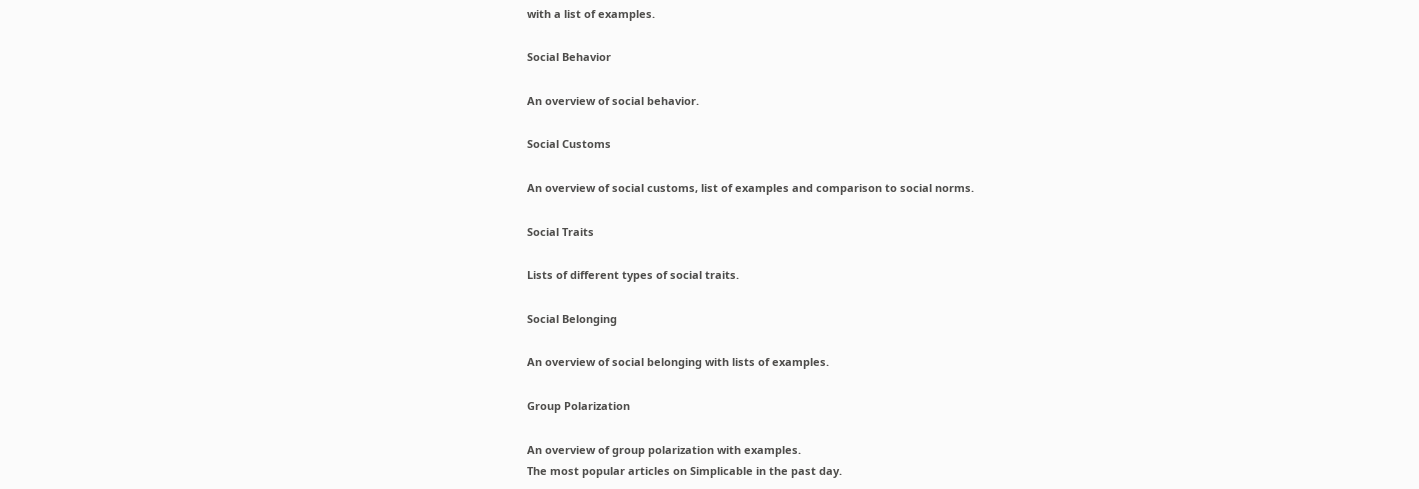with a list of examples.

Social Behavior

An overview of social behavior.

Social Customs

An overview of social customs, list of examples and comparison to social norms.

Social Traits

Lists of different types of social traits.

Social Belonging

An overview of social belonging with lists of examples.

Group Polarization

An overview of group polarization with examples.
The most popular articles on Simplicable in the past day.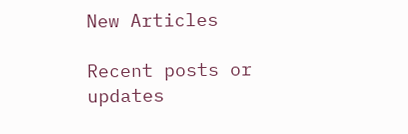New Articles

Recent posts or updates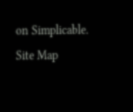on Simplicable.
Site Map